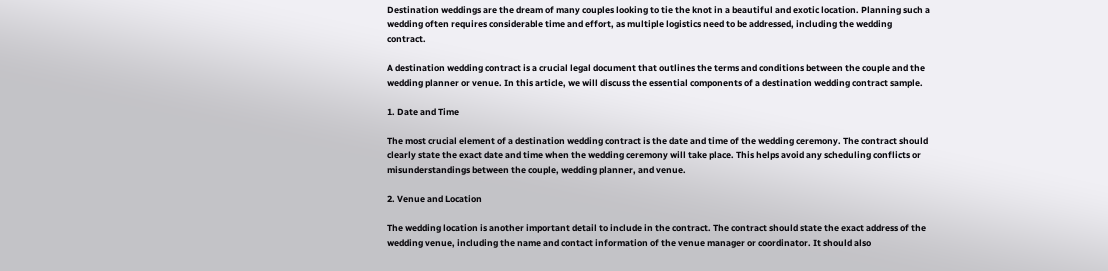Destination weddings are the dream of many couples looking to tie the knot in a beautiful and exotic location. Planning such a wedding often requires considerable time and effort, as multiple logistics need to be addressed, including the wedding contract.

A destination wedding contract is a crucial legal document that outlines the terms and conditions between the couple and the wedding planner or venue. In this article, we will discuss the essential components of a destination wedding contract sample.

1. Date and Time

The most crucial element of a destination wedding contract is the date and time of the wedding ceremony. The contract should clearly state the exact date and time when the wedding ceremony will take place. This helps avoid any scheduling conflicts or misunderstandings between the couple, wedding planner, and venue.

2. Venue and Location

The wedding location is another important detail to include in the contract. The contract should state the exact address of the wedding venue, including the name and contact information of the venue manager or coordinator. It should also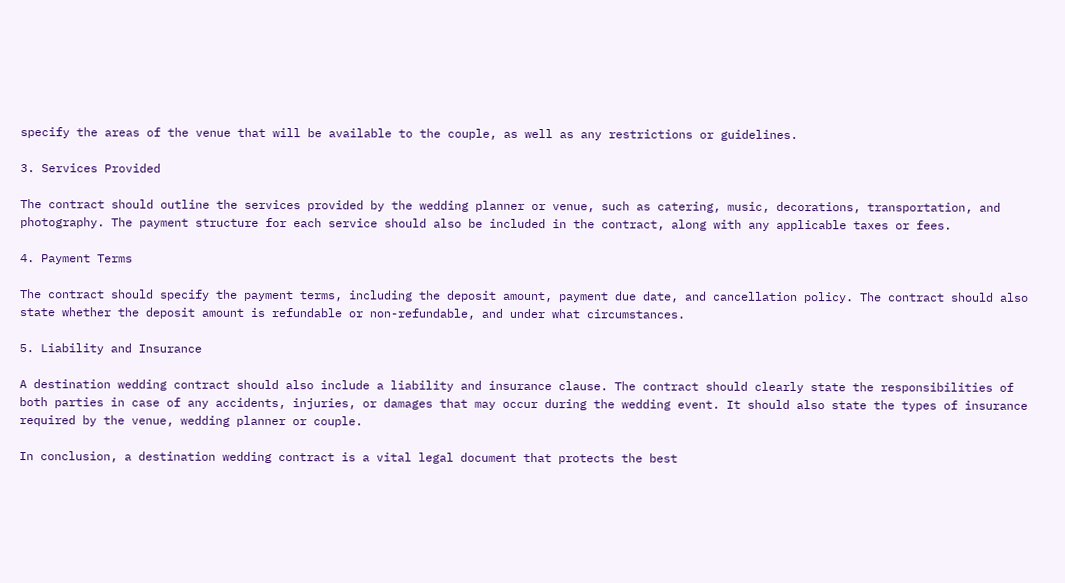specify the areas of the venue that will be available to the couple, as well as any restrictions or guidelines.

3. Services Provided

The contract should outline the services provided by the wedding planner or venue, such as catering, music, decorations, transportation, and photography. The payment structure for each service should also be included in the contract, along with any applicable taxes or fees.

4. Payment Terms

The contract should specify the payment terms, including the deposit amount, payment due date, and cancellation policy. The contract should also state whether the deposit amount is refundable or non-refundable, and under what circumstances.

5. Liability and Insurance

A destination wedding contract should also include a liability and insurance clause. The contract should clearly state the responsibilities of both parties in case of any accidents, injuries, or damages that may occur during the wedding event. It should also state the types of insurance required by the venue, wedding planner or couple.

In conclusion, a destination wedding contract is a vital legal document that protects the best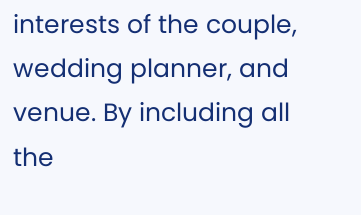interests of the couple, wedding planner, and venue. By including all the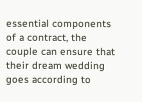essential components of a contract, the couple can ensure that their dream wedding goes according to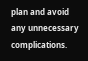plan and avoid any unnecessary complications.